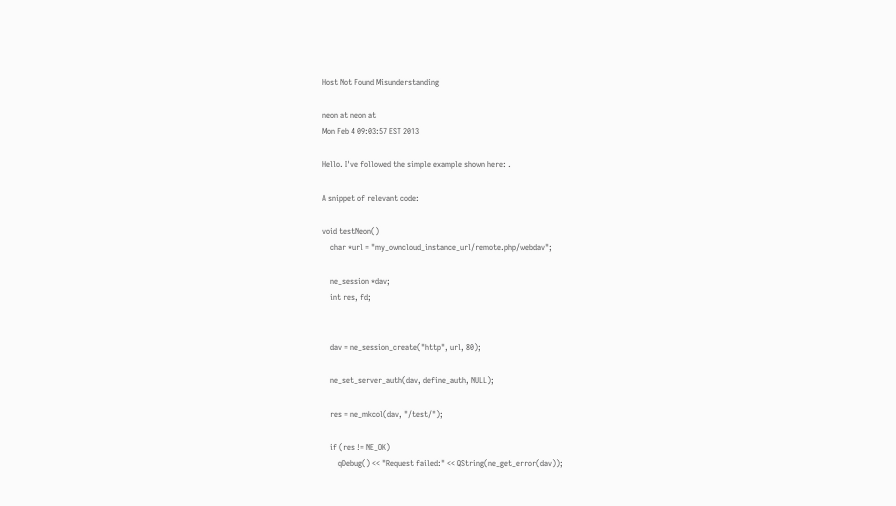Host Not Found Misunderstanding

neon at neon at
Mon Feb 4 09:03:57 EST 2013

Hello. I've followed the simple example shown here: .

A snippet of relevant code:

void testNeon()
    char *url = "my_owncloud_instance_url/remote.php/webdav";

    ne_session *dav;
    int res, fd;


    dav = ne_session_create("http", url, 80);

    ne_set_server_auth(dav, define_auth, NULL);

    res = ne_mkcol(dav, "/test/");

    if (res != NE_OK)
        qDebug() << "Request failed:" << QString(ne_get_error(dav));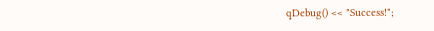qDebug() << "Success!";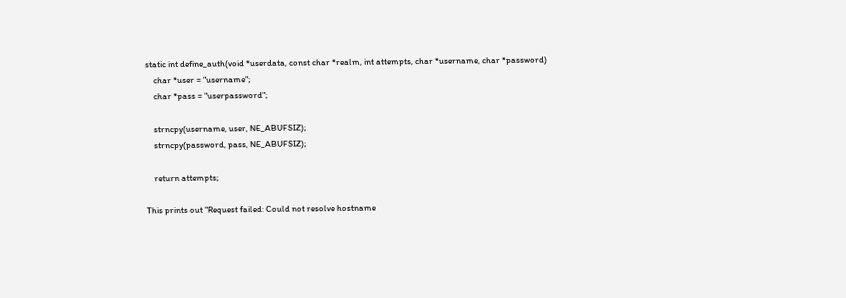static int define_auth(void *userdata, const char *realm, int attempts, char *username, char *password)
    char *user = "username";
    char *pass = "userpassword";

    strncpy(username, user, NE_ABUFSIZ);
    strncpy(password, pass, NE_ABUFSIZ);

    return attempts;

This prints out "Request failed: Could not resolve hostname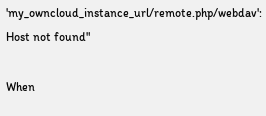'my_owncloud_instance_url/remote.php/webdav': Host not found"

When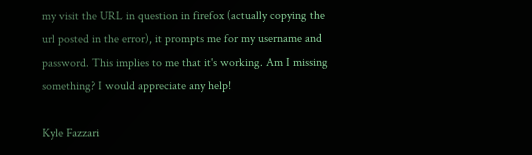my visit the URL in question in firefox (actually copying the url posted in the error), it prompts me for my username and password. This implies to me that it's working. Am I missing something? I would appreciate any help!

Kyle Fazzari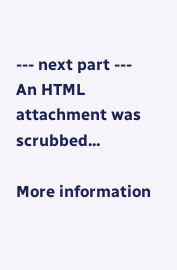--- next part ---
An HTML attachment was scrubbed...

More information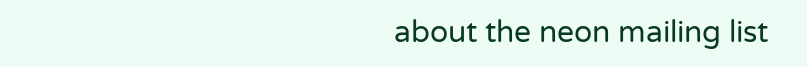about the neon mailing list